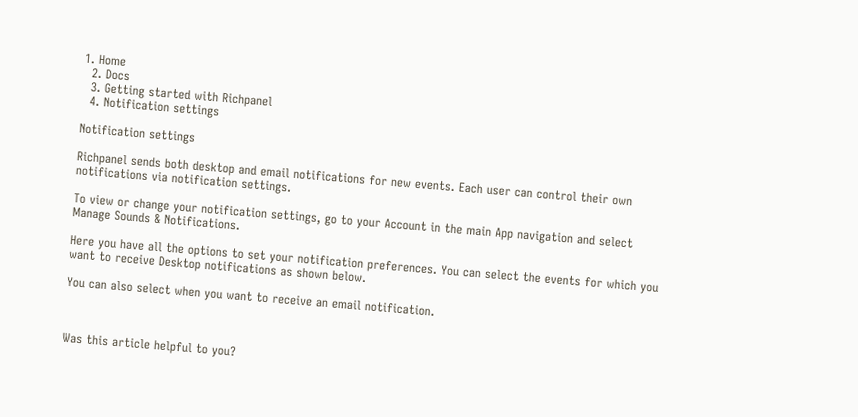1. Home
  2. Docs
  3. Getting started with Richpanel
  4. Notification settings

Notification settings

Richpanel sends both desktop and email notifications for new events. Each user can control their own notifications via notification settings.

To view or change your notification settings, go to your Account in the main App navigation and select Manage Sounds & Notifications.

Here you have all the options to set your notification preferences. You can select the events for which you want to receive Desktop notifications as shown below.

You can also select when you want to receive an email notification.



Was this article helpful to you?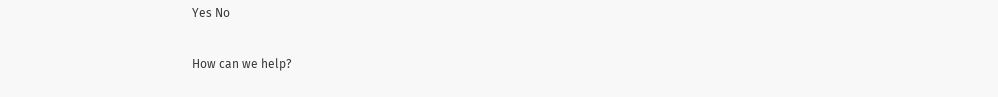Yes No

How can we help?